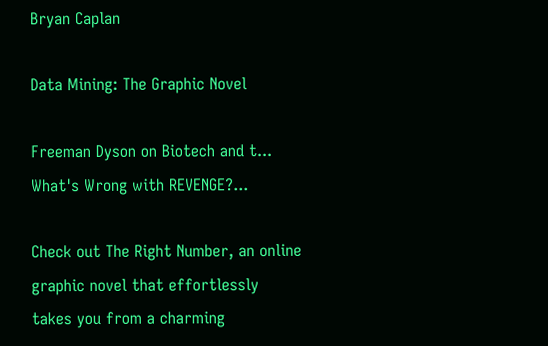Bryan Caplan

Data Mining: The Graphic Novel

Freeman Dyson on Biotech and t... What's Wrong with REVENGE?...

Check out The Right Number, an online graphic novel that effortlessly takes you from a charming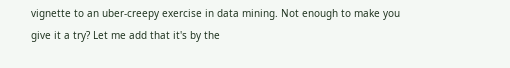vignette to an uber-creepy exercise in data mining. Not enough to make you give it a try? Let me add that it's by the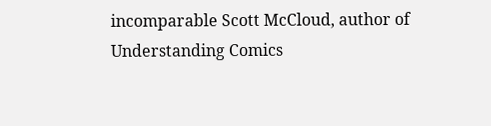incomparable Scott McCloud, author of Understanding Comics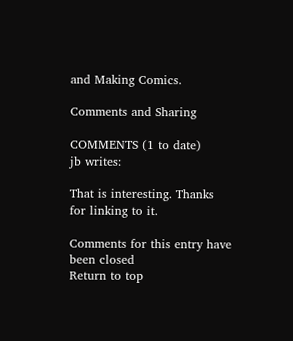and Making Comics.

Comments and Sharing

COMMENTS (1 to date)
jb writes:

That is interesting. Thanks for linking to it.

Comments for this entry have been closed
Return to top